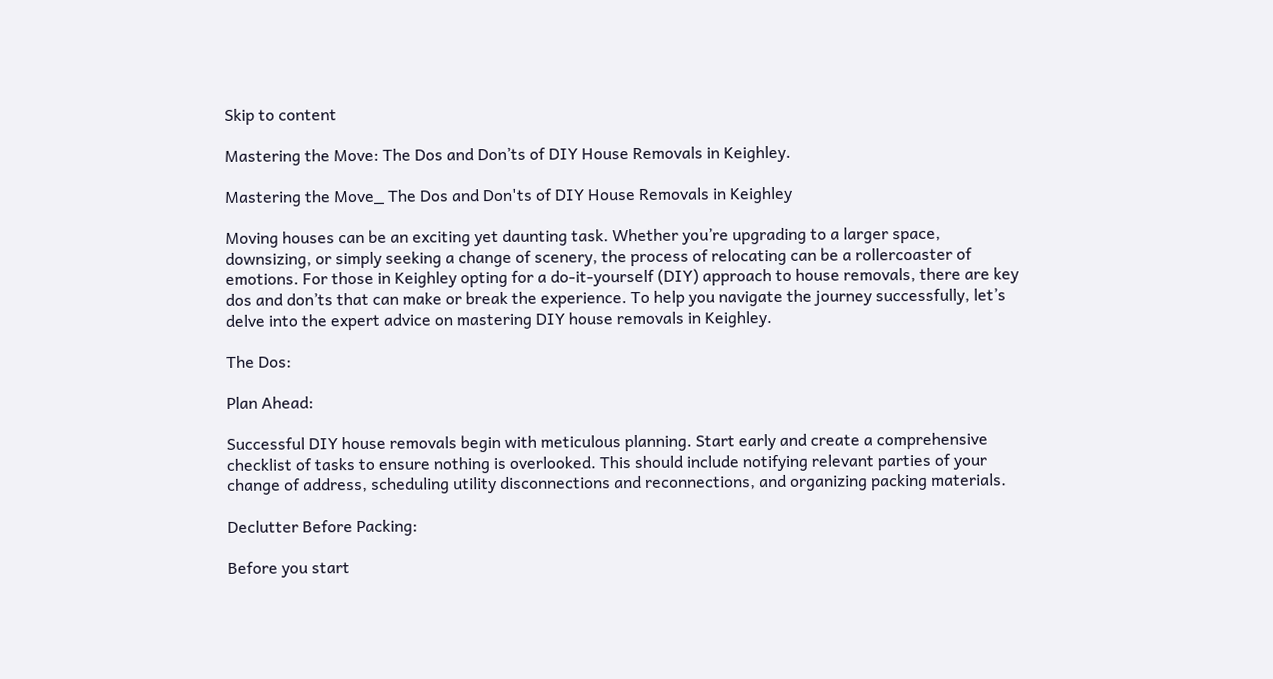Skip to content

Mastering the Move: The Dos and Don’ts of DIY House Removals in Keighley.

Mastering the Move_ The Dos and Don'ts of DIY House Removals in Keighley

Moving houses can be an exciting yet daunting task. Whether you’re upgrading to a larger space, downsizing, or simply seeking a change of scenery, the process of relocating can be a rollercoaster of emotions. For those in Keighley opting for a do-it-yourself (DIY) approach to house removals, there are key dos and don’ts that can make or break the experience. To help you navigate the journey successfully, let’s delve into the expert advice on mastering DIY house removals in Keighley.

The Dos:

Plan Ahead:

Successful DIY house removals begin with meticulous planning. Start early and create a comprehensive checklist of tasks to ensure nothing is overlooked. This should include notifying relevant parties of your change of address, scheduling utility disconnections and reconnections, and organizing packing materials.

Declutter Before Packing:

Before you start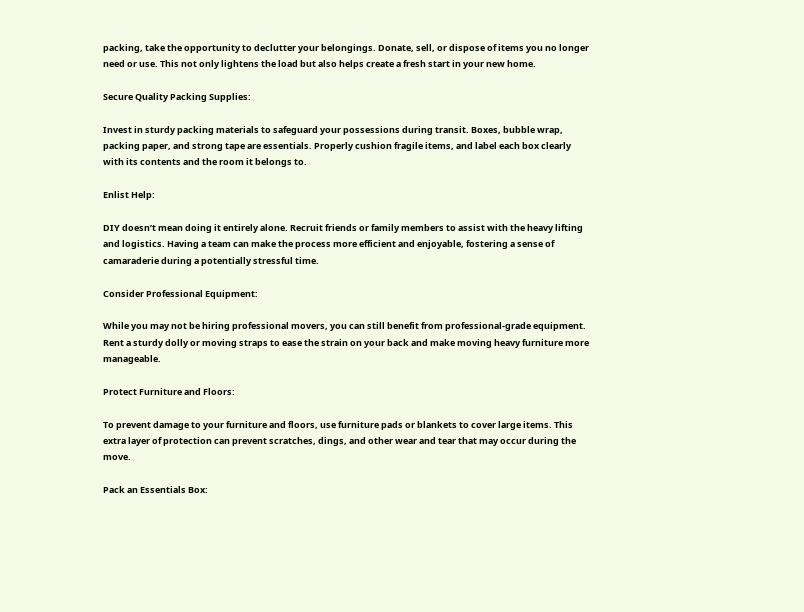packing, take the opportunity to declutter your belongings. Donate, sell, or dispose of items you no longer need or use. This not only lightens the load but also helps create a fresh start in your new home.

Secure Quality Packing Supplies:

Invest in sturdy packing materials to safeguard your possessions during transit. Boxes, bubble wrap, packing paper, and strong tape are essentials. Properly cushion fragile items, and label each box clearly with its contents and the room it belongs to.

Enlist Help:

DIY doesn’t mean doing it entirely alone. Recruit friends or family members to assist with the heavy lifting and logistics. Having a team can make the process more efficient and enjoyable, fostering a sense of camaraderie during a potentially stressful time.

Consider Professional Equipment:

While you may not be hiring professional movers, you can still benefit from professional-grade equipment. Rent a sturdy dolly or moving straps to ease the strain on your back and make moving heavy furniture more manageable.

Protect Furniture and Floors:

To prevent damage to your furniture and floors, use furniture pads or blankets to cover large items. This extra layer of protection can prevent scratches, dings, and other wear and tear that may occur during the move.

Pack an Essentials Box: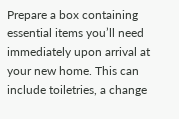Prepare a box containing essential items you’ll need immediately upon arrival at your new home. This can include toiletries, a change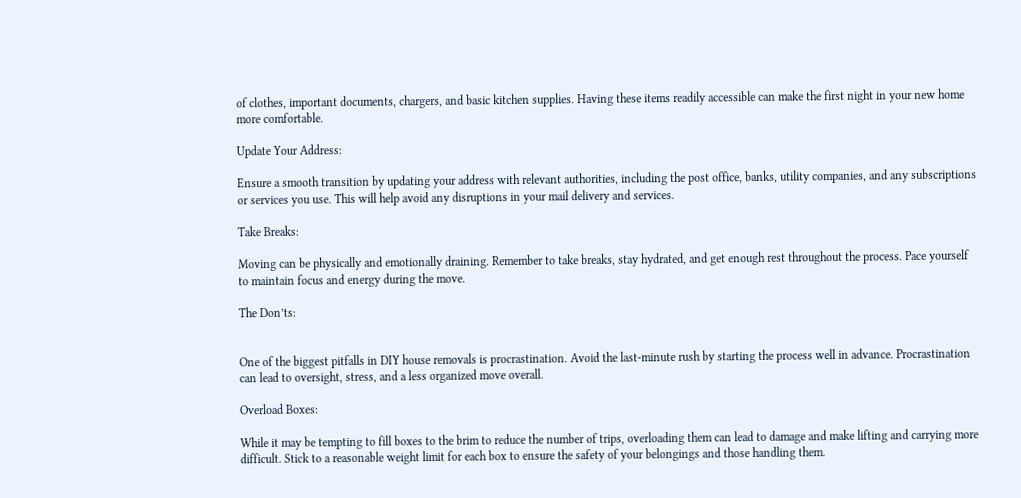of clothes, important documents, chargers, and basic kitchen supplies. Having these items readily accessible can make the first night in your new home more comfortable.

Update Your Address:

Ensure a smooth transition by updating your address with relevant authorities, including the post office, banks, utility companies, and any subscriptions or services you use. This will help avoid any disruptions in your mail delivery and services.

Take Breaks:

Moving can be physically and emotionally draining. Remember to take breaks, stay hydrated, and get enough rest throughout the process. Pace yourself to maintain focus and energy during the move.

The Don’ts:


One of the biggest pitfalls in DIY house removals is procrastination. Avoid the last-minute rush by starting the process well in advance. Procrastination can lead to oversight, stress, and a less organized move overall.

Overload Boxes:

While it may be tempting to fill boxes to the brim to reduce the number of trips, overloading them can lead to damage and make lifting and carrying more difficult. Stick to a reasonable weight limit for each box to ensure the safety of your belongings and those handling them.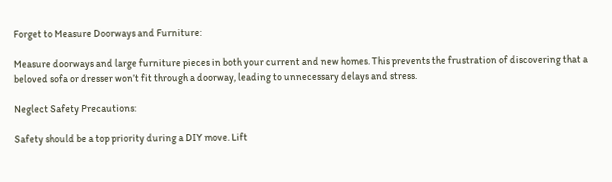Forget to Measure Doorways and Furniture:

Measure doorways and large furniture pieces in both your current and new homes. This prevents the frustration of discovering that a beloved sofa or dresser won’t fit through a doorway, leading to unnecessary delays and stress.

Neglect Safety Precautions:

Safety should be a top priority during a DIY move. Lift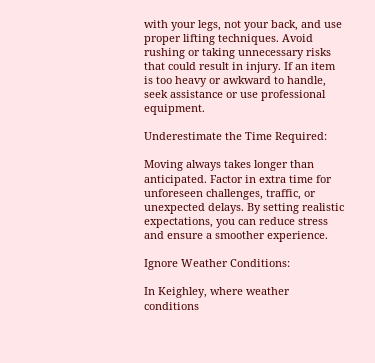with your legs, not your back, and use proper lifting techniques. Avoid rushing or taking unnecessary risks that could result in injury. If an item is too heavy or awkward to handle, seek assistance or use professional equipment.

Underestimate the Time Required:

Moving always takes longer than anticipated. Factor in extra time for unforeseen challenges, traffic, or unexpected delays. By setting realistic expectations, you can reduce stress and ensure a smoother experience.

Ignore Weather Conditions:

In Keighley, where weather conditions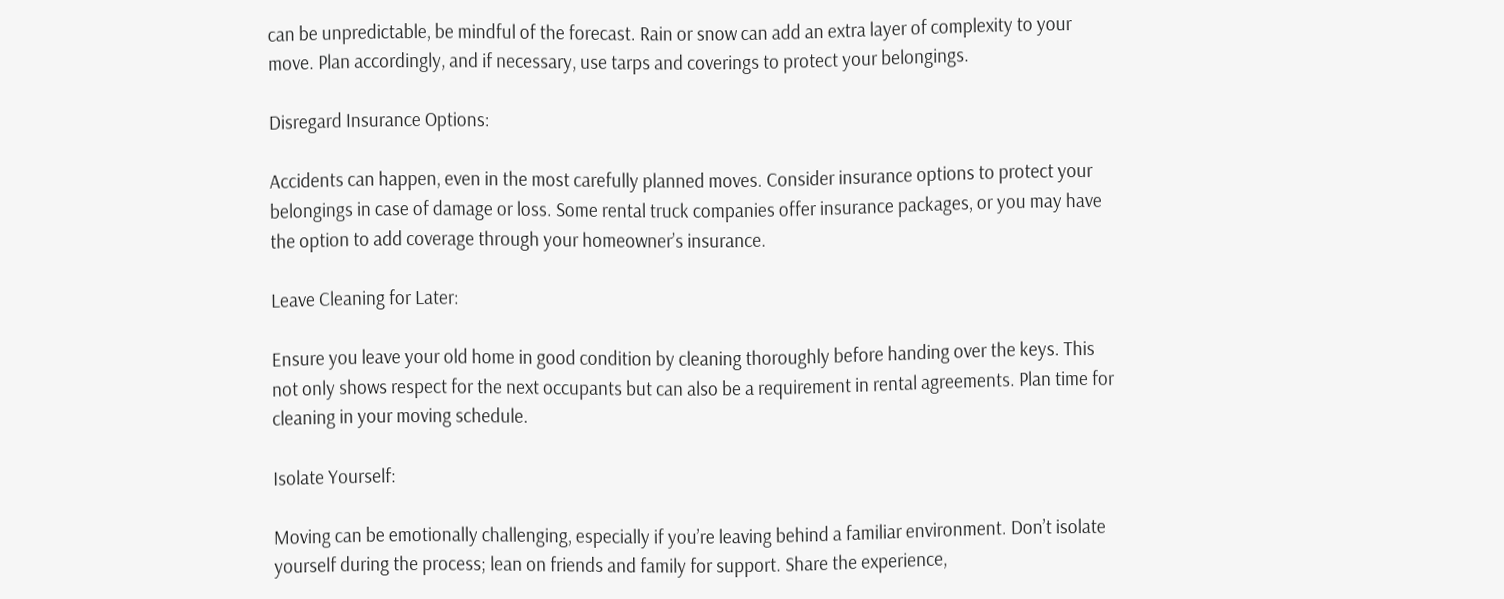can be unpredictable, be mindful of the forecast. Rain or snow can add an extra layer of complexity to your move. Plan accordingly, and if necessary, use tarps and coverings to protect your belongings.

Disregard Insurance Options:

Accidents can happen, even in the most carefully planned moves. Consider insurance options to protect your belongings in case of damage or loss. Some rental truck companies offer insurance packages, or you may have the option to add coverage through your homeowner’s insurance.

Leave Cleaning for Later:

Ensure you leave your old home in good condition by cleaning thoroughly before handing over the keys. This not only shows respect for the next occupants but can also be a requirement in rental agreements. Plan time for cleaning in your moving schedule.

Isolate Yourself:

Moving can be emotionally challenging, especially if you’re leaving behind a familiar environment. Don’t isolate yourself during the process; lean on friends and family for support. Share the experience,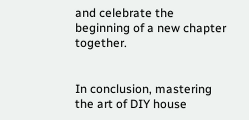and celebrate the beginning of a new chapter together.


In conclusion, mastering the art of DIY house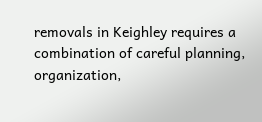removals in Keighley requires a combination of careful planning, organization,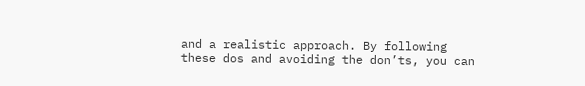and a realistic approach. By following these dos and avoiding the don’ts, you can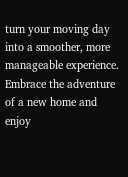turn your moving day into a smoother, more manageable experience. Embrace the adventure of a new home and enjoy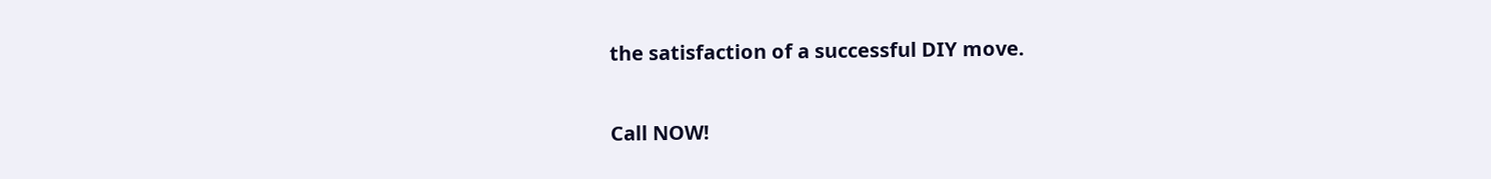the satisfaction of a successful DIY move.

Call NOW!